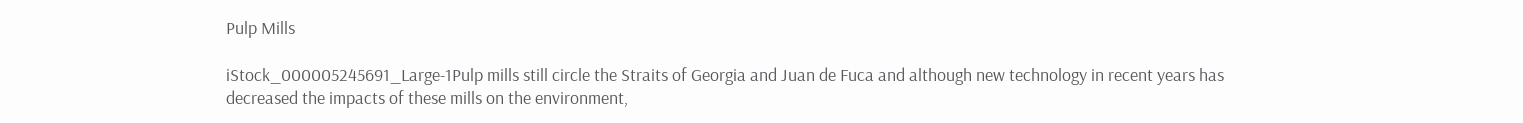Pulp Mills

iStock_000005245691_Large-1Pulp mills still circle the Straits of Georgia and Juan de Fuca and although new technology in recent years has decreased the impacts of these mills on the environment,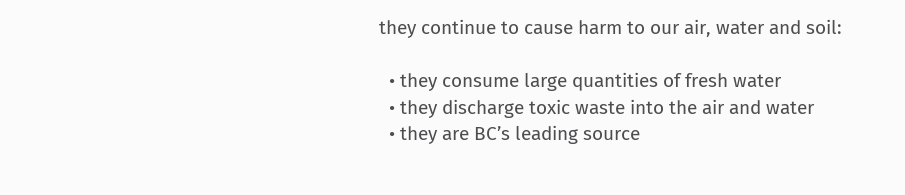they continue to cause harm to our air, water and soil:

  • they consume large quantities of fresh water
  • they discharge toxic waste into the air and water
  • they are BC’s leading source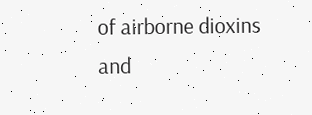of airborne dioxins and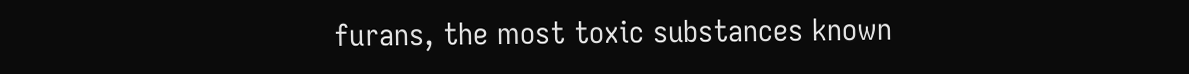furans, the most toxic substances known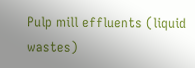Pulp mill effluents (liquid wastes)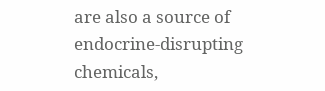are also a source of endocrine-disrupting chemicals,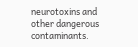neurotoxins and other dangerous contaminants.